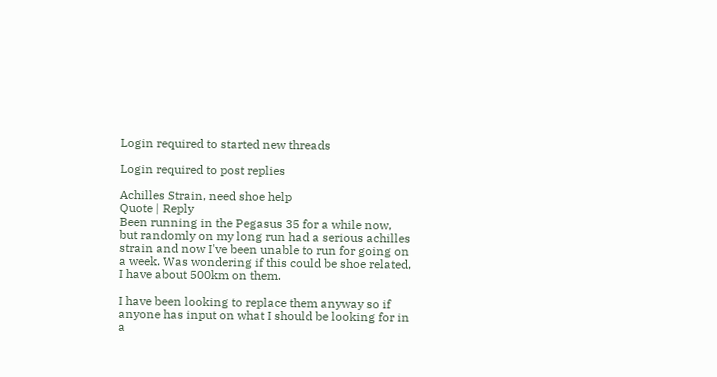Login required to started new threads

Login required to post replies

Achilles Strain, need shoe help
Quote | Reply
Been running in the Pegasus 35 for a while now, but randomly on my long run had a serious achilles strain and now I've been unable to run for going on a week. Was wondering if this could be shoe related, I have about 500km on them.

I have been looking to replace them anyway so if anyone has input on what I should be looking for in a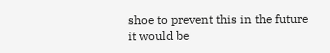shoe to prevent this in the future it would be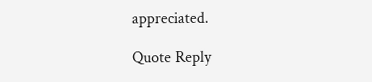appreciated.

Quote Reply